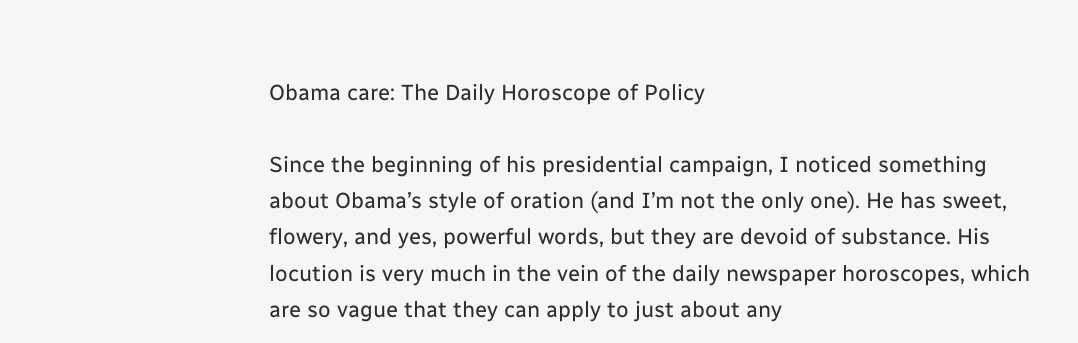Obama care: The Daily Horoscope of Policy

Since the beginning of his presidential campaign, I noticed something about Obama’s style of oration (and I’m not the only one). He has sweet, flowery, and yes, powerful words, but they are devoid of substance. His locution is very much in the vein of the daily newspaper horoscopes, which are so vague that they can apply to just about any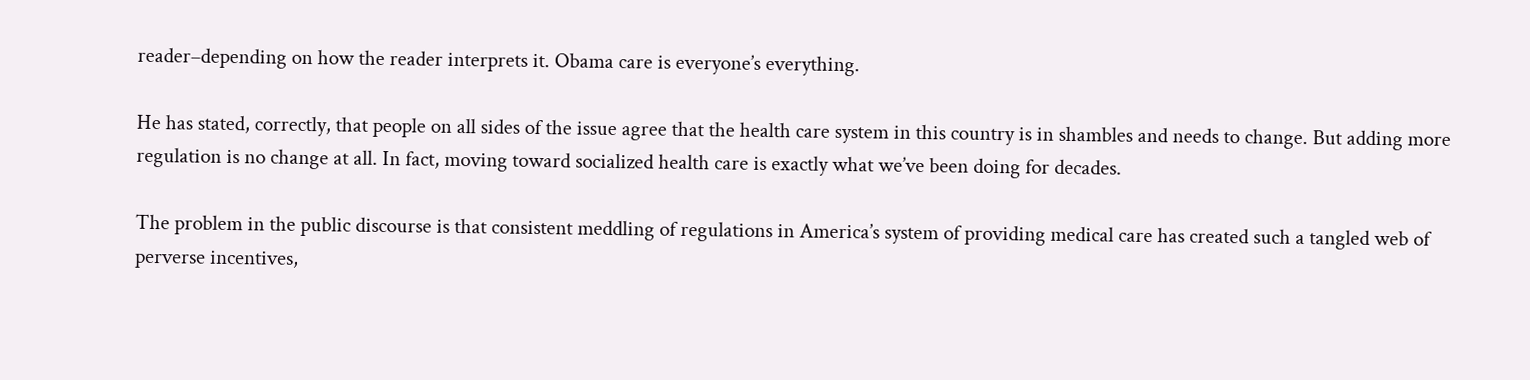reader–depending on how the reader interprets it. Obama care is everyone’s everything.

He has stated, correctly, that people on all sides of the issue agree that the health care system in this country is in shambles and needs to change. But adding more regulation is no change at all. In fact, moving toward socialized health care is exactly what we’ve been doing for decades.

The problem in the public discourse is that consistent meddling of regulations in America’s system of providing medical care has created such a tangled web of perverse incentives,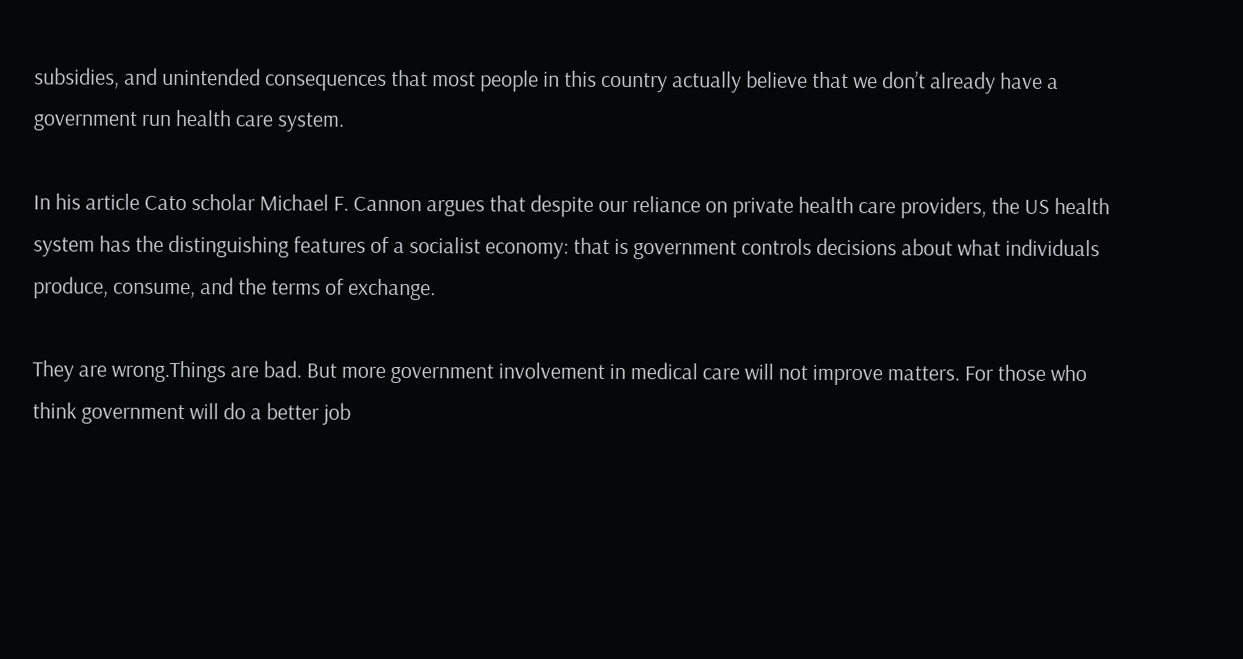subsidies, and unintended consequences that most people in this country actually believe that we don’t already have a government run health care system.

In his article Cato scholar Michael F. Cannon argues that despite our reliance on private health care providers, the US health system has the distinguishing features of a socialist economy: that is government controls decisions about what individuals produce, consume, and the terms of exchange.

They are wrong.Things are bad. But more government involvement in medical care will not improve matters. For those who think government will do a better job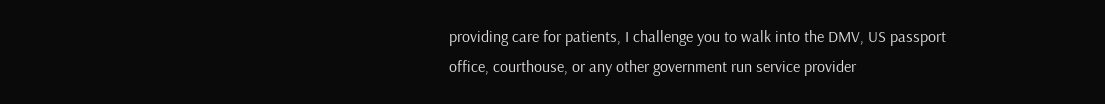providing care for patients, I challenge you to walk into the DMV, US passport office, courthouse, or any other government run service provider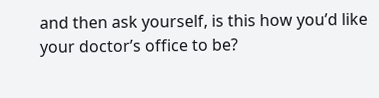and then ask yourself, is this how you’d like your doctor’s office to be?